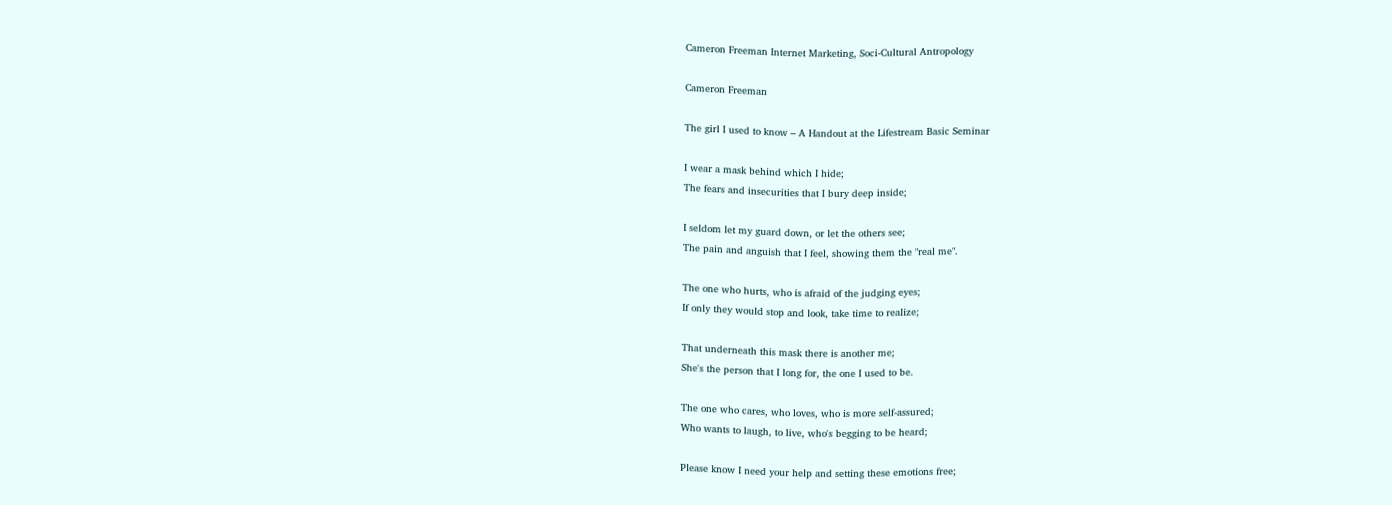Cameron Freeman Internet Marketing, Soci-Cultural Antropology

Cameron Freeman

The girl I used to know – A Handout at the Lifestream Basic Seminar

I wear a mask behind which I hide;
The fears and insecurities that I bury deep inside;

I seldom let my guard down, or let the others see;
The pain and anguish that I feel, showing them the "real me".

The one who hurts, who is afraid of the judging eyes;
If only they would stop and look, take time to realize;

That underneath this mask there is another me;
She's the person that I long for, the one I used to be.

The one who cares, who loves, who is more self-assured;
Who wants to laugh, to live, who's begging to be heard;

Please know I need your help and setting these emotions free;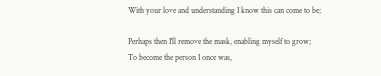With your love and understanding I know this can come to be;

Perhaps then I'll remove the mask, enabling myself to grow;
To become the person I once was,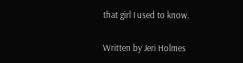that girl I used to know.

Written by Jeri Holmes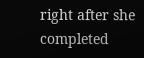right after she completed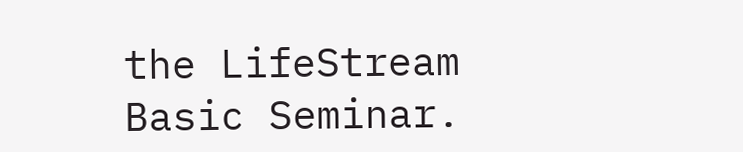the LifeStream Basic Seminar.